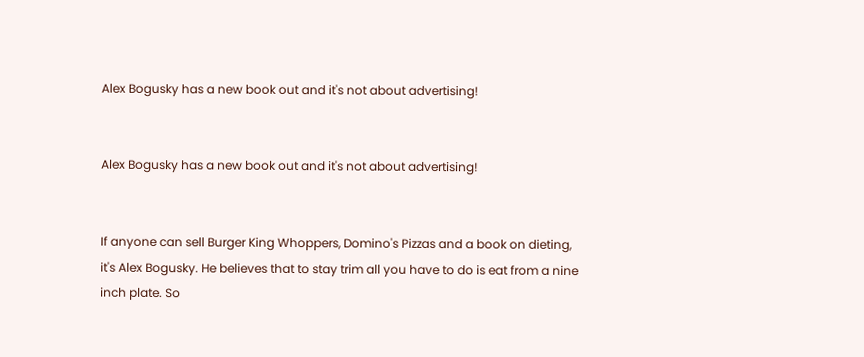Alex Bogusky has a new book out and it's not about advertising!


Alex Bogusky has a new book out and it's not about advertising!


If anyone can sell Burger King Whoppers, Domino's Pizzas and a book on dieting, it's Alex Bogusky. He believes that to stay trim all you have to do is eat from a nine inch plate. So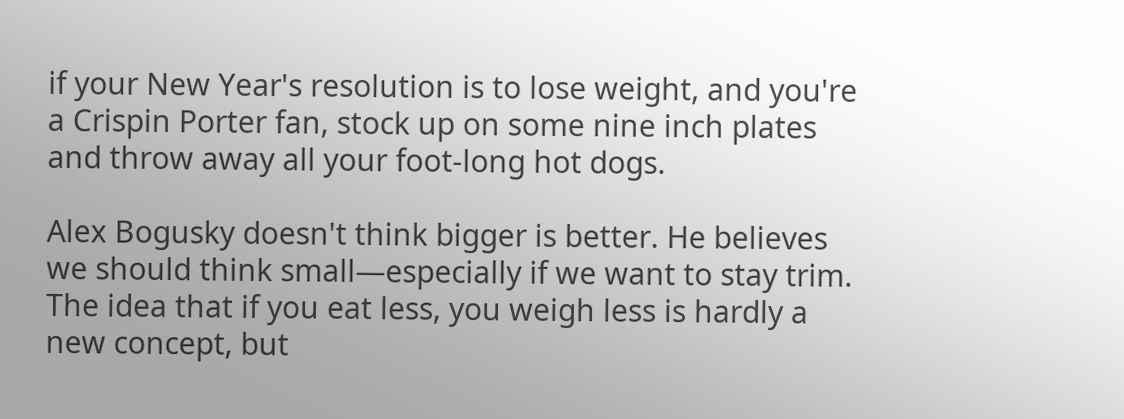if your New Year's resolution is to lose weight, and you're a Crispin Porter fan, stock up on some nine inch plates and throw away all your foot-long hot dogs.

Alex Bogusky doesn't think bigger is better. He believes we should think small—especially if we want to stay trim. The idea that if you eat less, you weigh less is hardly a new concept, but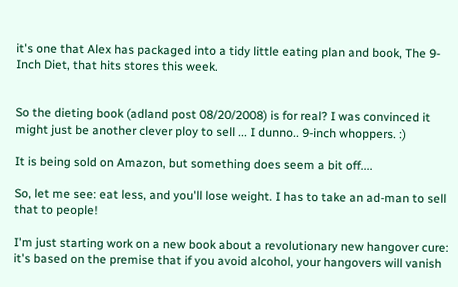it's one that Alex has packaged into a tidy little eating plan and book, The 9-Inch Diet, that hits stores this week.


So the dieting book (adland post 08/20/2008) is for real? I was convinced it might just be another clever ploy to sell ... I dunno.. 9-inch whoppers. :)

It is being sold on Amazon, but something does seem a bit off....

So, let me see: eat less, and you'll lose weight. I has to take an ad-man to sell that to people!

I'm just starting work on a new book about a revolutionary new hangover cure: it's based on the premise that if you avoid alcohol, your hangovers will vanish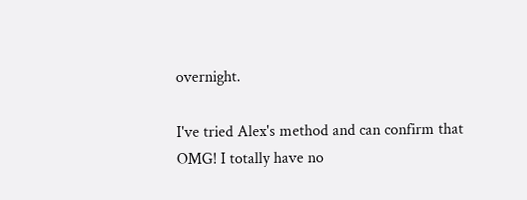overnight.

I've tried Alex's method and can confirm that OMG! I totally have no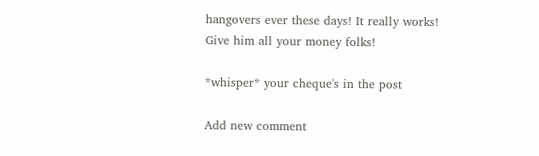hangovers ever these days! It really works! Give him all your money folks!

*whisper* your cheque's in the post

Add new comment